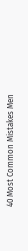40 Most Common Mistakes Men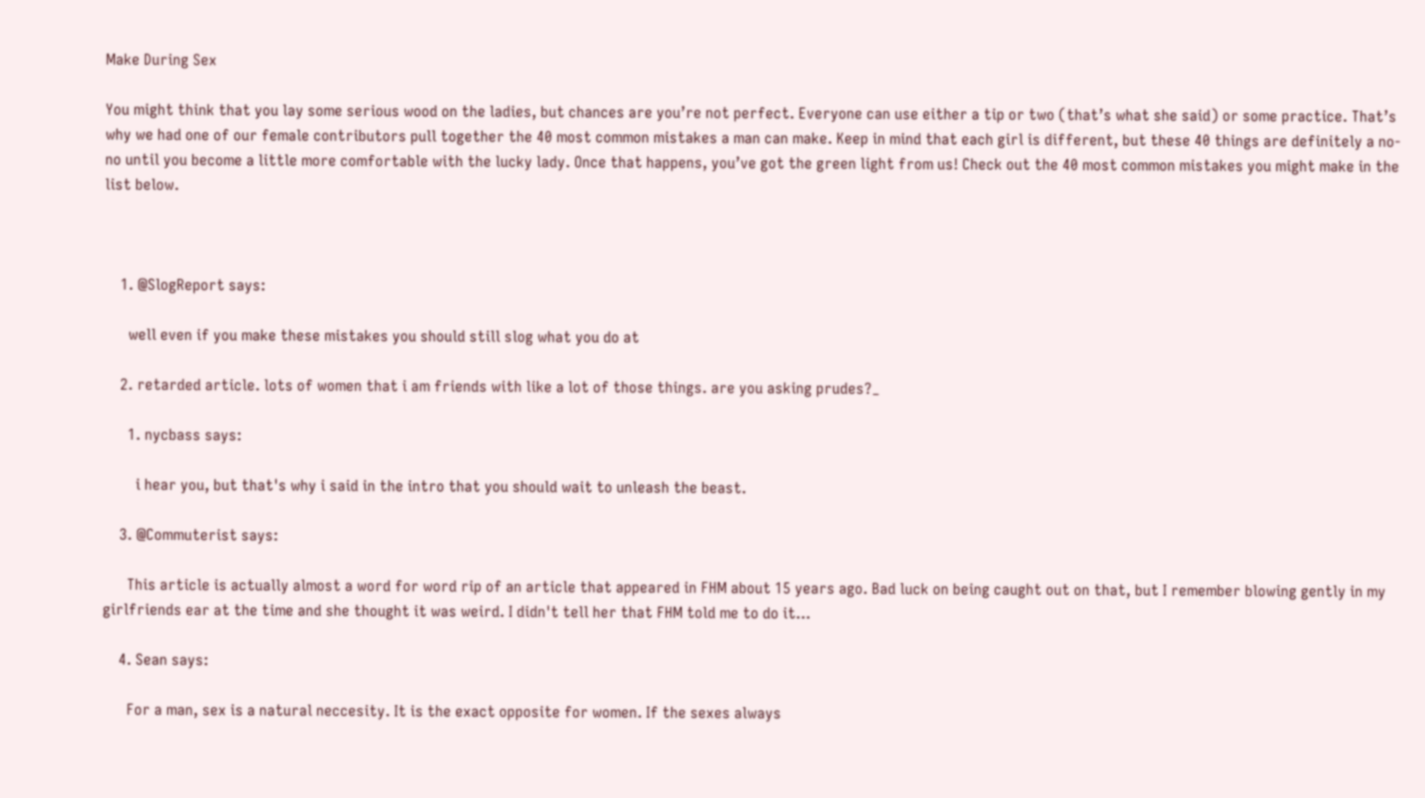Make During Sex

You might think that you lay some serious wood on the ladies, but chances are you’re not perfect. Everyone can use either a tip or two (that’s what she said) or some practice. That’s why we had one of our female contributors pull together the 40 most common mistakes a man can make. Keep in mind that each girl is different, but these 40 things are definitely a no-no until you become a little more comfortable with the lucky lady. Once that happens, you’ve got the green light from us! Check out the 40 most common mistakes you might make in the list below.



    1. @SlogReport says:

      well even if you make these mistakes you should still slog what you do at

    2. retarded article. lots of women that i am friends with like a lot of those things. are you asking prudes?_

      1. nycbass says:

        i hear you, but that's why i said in the intro that you should wait to unleash the beast.

    3. @Commuterist says:

      This article is actually almost a word for word rip of an article that appeared in FHM about 15 years ago. Bad luck on being caught out on that, but I remember blowing gently in my girlfriends ear at the time and she thought it was weird. I didn't tell her that FHM told me to do it…

    4. Sean says:

      For a man, sex is a natural neccesity. It is the exact opposite for women. If the sexes always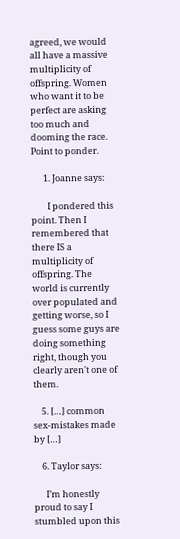agreed, we would all have a massive multiplicity of offspring. Women who want it to be perfect are asking too much and dooming the race. Point to ponder.

      1. Joanne says:

        I pondered this point. Then I remembered that there IS a multiplicity of offspring. The world is currently over populated and getting worse, so I guess some guys are doing something right, though you clearly aren't one of them.

    5. […] common sex-mistakes made by […]

    6. Taylor says:

      I’m honestly proud to say I stumbled upon this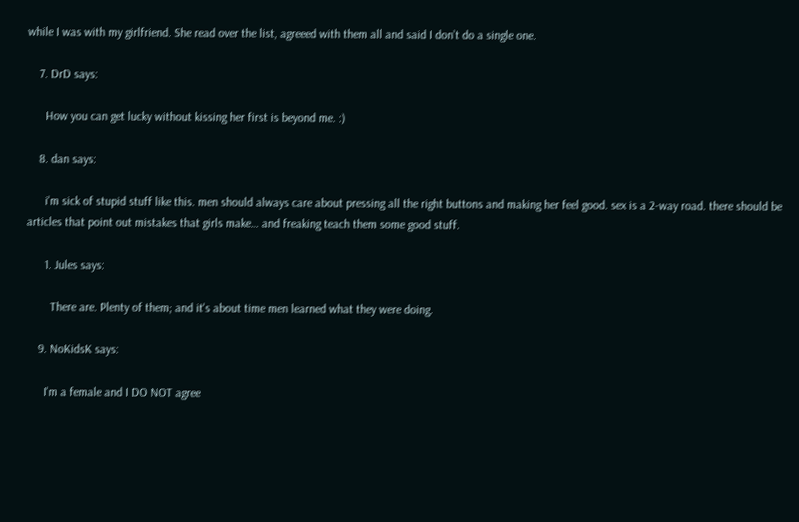while I was with my girlfriend. She read over the list, agreeed with them all and said I don’t do a single one.

    7. DrD says:

      How you can get lucky without kissing her first is beyond me. :)

    8. dan says:

      i'm sick of stupid stuff like this. men should always care about pressing all the right buttons and making her feel good. sex is a 2-way road. there should be articles that point out mistakes that girls make… and freaking teach them some good stuff.

      1. Jules says:

        There are. Plenty of them; and it's about time men learned what they were doing.

    9. NoKidsK says:

      I'm a female and I DO NOT agree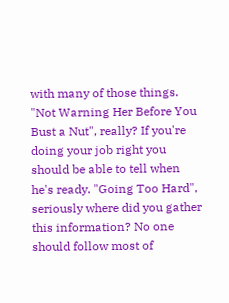with many of those things. "Not Warning Her Before You Bust a Nut", really? If you're doing your job right you should be able to tell when he's ready. "Going Too Hard", seriously where did you gather this information? No one should follow most of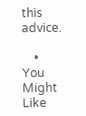this advice.

    • You Might Like